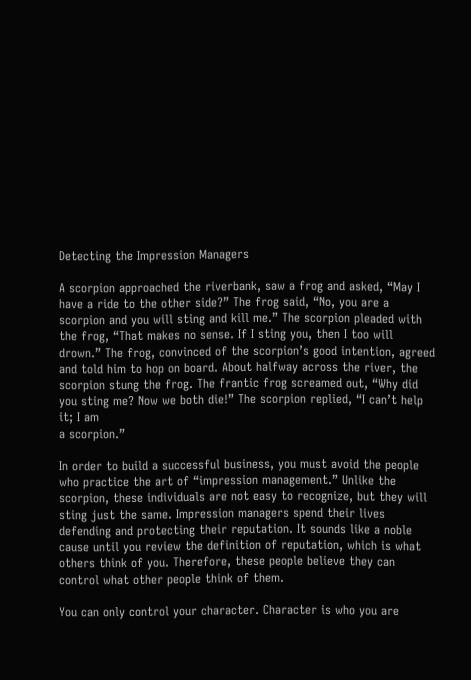Detecting the Impression Managers

A scorpion approached the riverbank, saw a frog and asked, “May I have a ride to the other side?” The frog said, “No, you are a scorpion and you will sting and kill me.” The scorpion pleaded with the frog, “That makes no sense. If I sting you, then I too will drown.” The frog, convinced of the scorpion’s good intention, agreed and told him to hop on board. About halfway across the river, the scorpion stung the frog. The frantic frog screamed out, “Why did you sting me? Now we both die!” The scorpion replied, “I can’t help it; I am
a scorpion.”

In order to build a successful business, you must avoid the people who practice the art of “impression management.” Unlike the scorpion, these individuals are not easy to recognize, but they will sting just the same. Impression managers spend their lives defending and protecting their reputation. It sounds like a noble cause until you review the definition of reputation, which is what others think of you. Therefore, these people believe they can control what other people think of them.

You can only control your character. Character is who you are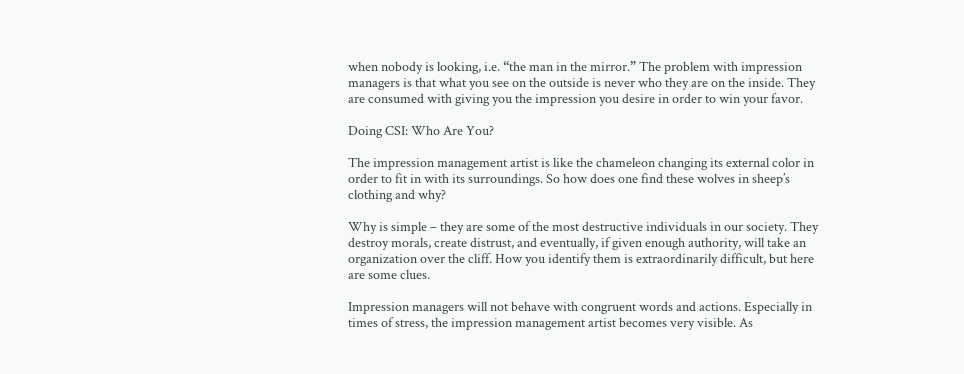when nobody is looking, i.e. “the man in the mirror.” The problem with impression managers is that what you see on the outside is never who they are on the inside. They are consumed with giving you the impression you desire in order to win your favor.

Doing CSI: Who Are You?

The impression management artist is like the chameleon changing its external color in order to fit in with its surroundings. So how does one find these wolves in sheep’s clothing and why?

Why is simple – they are some of the most destructive individuals in our society. They destroy morals, create distrust, and eventually, if given enough authority, will take an organization over the cliff. How you identify them is extraordinarily difficult, but here are some clues.

Impression managers will not behave with congruent words and actions. Especially in times of stress, the impression management artist becomes very visible. As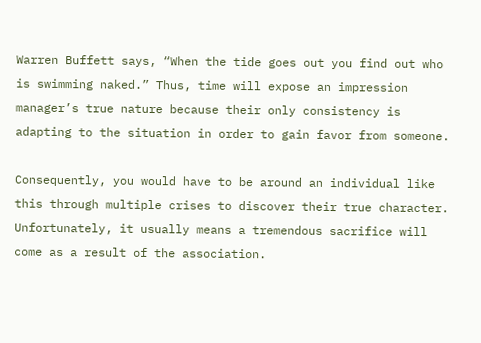Warren Buffett says, “When the tide goes out you find out who is swimming naked.” Thus, time will expose an impression manager’s true nature because their only consistency is adapting to the situation in order to gain favor from someone.

Consequently, you would have to be around an individual like this through multiple crises to discover their true character. Unfortunately, it usually means a tremendous sacrifice will come as a result of the association.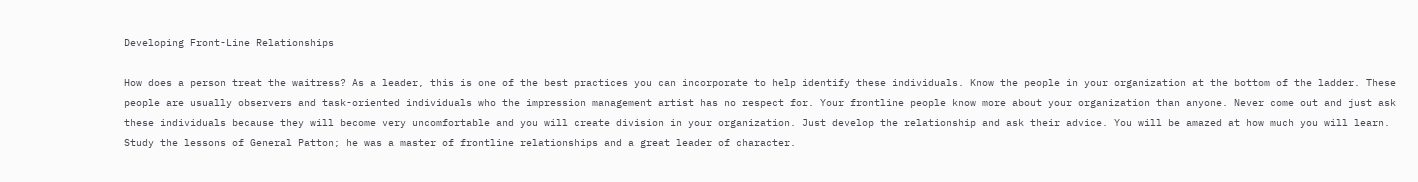Developing Front-Line Relationships

How does a person treat the waitress? As a leader, this is one of the best practices you can incorporate to help identify these individuals. Know the people in your organization at the bottom of the ladder. These people are usually observers and task-oriented individuals who the impression management artist has no respect for. Your frontline people know more about your organization than anyone. Never come out and just ask these individuals because they will become very uncomfortable and you will create division in your organization. Just develop the relationship and ask their advice. You will be amazed at how much you will learn. Study the lessons of General Patton; he was a master of frontline relationships and a great leader of character.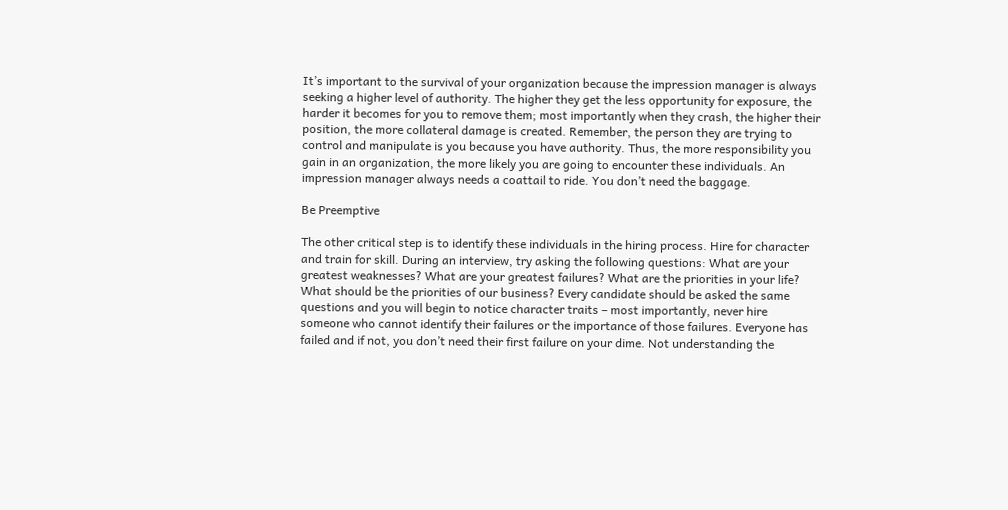It’s important to the survival of your organization because the impression manager is always seeking a higher level of authority. The higher they get the less opportunity for exposure, the harder it becomes for you to remove them; most importantly when they crash, the higher their position, the more collateral damage is created. Remember, the person they are trying to control and manipulate is you because you have authority. Thus, the more responsibility you gain in an organization, the more likely you are going to encounter these individuals. An impression manager always needs a coattail to ride. You don’t need the baggage.

Be Preemptive

The other critical step is to identify these individuals in the hiring process. Hire for character and train for skill. During an interview, try asking the following questions: What are your greatest weaknesses? What are your greatest failures? What are the priorities in your life? What should be the priorities of our business? Every candidate should be asked the same questions and you will begin to notice character traits – most importantly, never hire someone who cannot identify their failures or the importance of those failures. Everyone has failed and if not, you don’t need their first failure on your dime. Not understanding the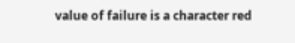value of failure is a character red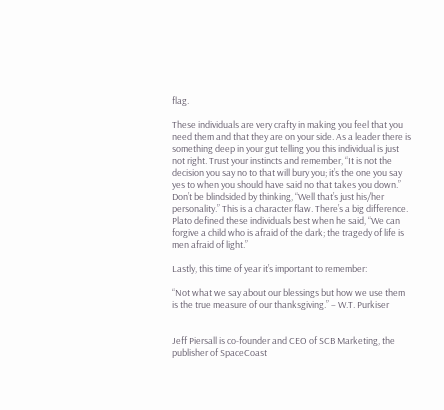flag.

These individuals are very crafty in making you feel that you need them and that they are on your side. As a leader there is something deep in your gut telling you this individual is just not right. Trust your instincts and remember, “It is not the decision you say no to that will bury you; it’s the one you say yes to when you should have said no that takes you down.” Don’t be blindsided by thinking, “Well that’s just his/her personality.” This is a character flaw. There’s a big difference. Plato defined these individuals best when he said, “We can forgive a child who is afraid of the dark; the tragedy of life is men afraid of light.”

Lastly, this time of year it’s important to remember:

“Not what we say about our blessings but how we use them is the true measure of our thanksgiving.” – W.T. Purkiser


Jeff Piersall is co-founder and CEO of SCB Marketing, the publisher of SpaceCoast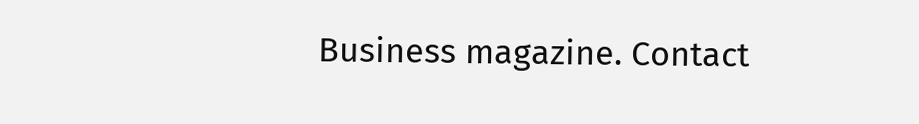Business magazine. Contact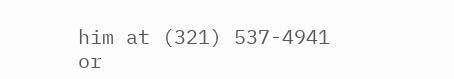him at (321) 537-4941 or